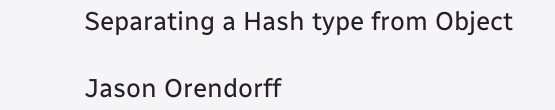Separating a Hash type from Object

Jason Orendorff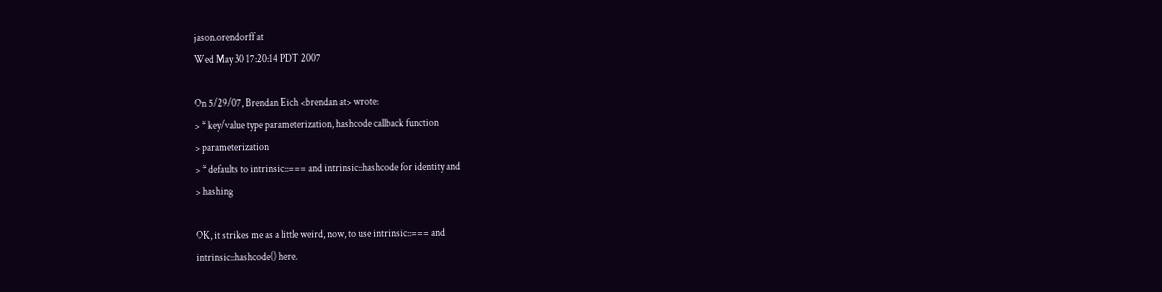jason.orendorff at
Wed May 30 17:20:14 PDT 2007

On 5/29/07, Brendan Eich <brendan at> wrote:
> * key/value type parameterization, hashcode callback function
> parameterization
> * defaults to intrinsic::=== and intrinsic::hashcode for identity and
> hashing

OK, it strikes me as a little weird, now, to use intrinsic::=== and
intrinsic::hashcode() here.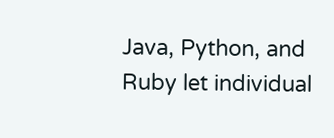Java, Python, and Ruby let individual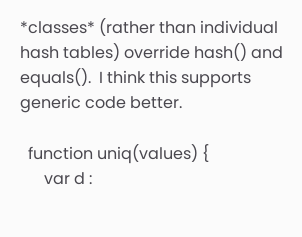*classes* (rather than individual
hash tables) override hash() and equals().  I think this supports
generic code better.

  function uniq(values) {
      var d :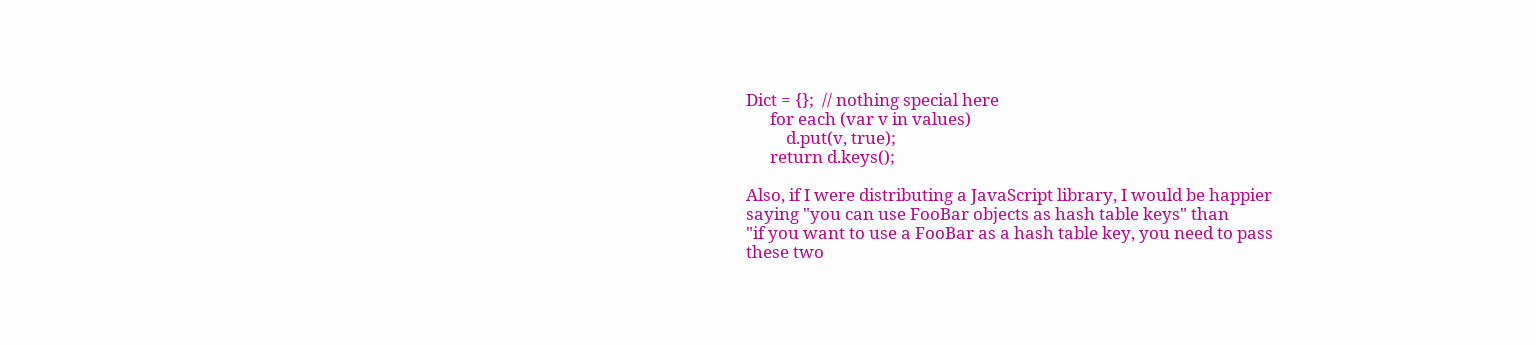Dict = {};  // nothing special here
      for each (var v in values)
          d.put(v, true);
      return d.keys();

Also, if I were distributing a JavaScript library, I would be happier
saying "you can use FooBar objects as hash table keys" than
"if you want to use a FooBar as a hash table key, you need to pass
these two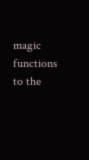magic functions to the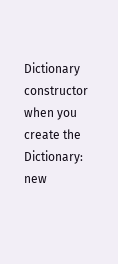Dictionary constructor when you
create the Dictionary: new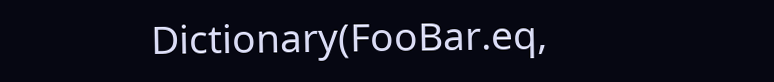Dictionary(FooBar.eq,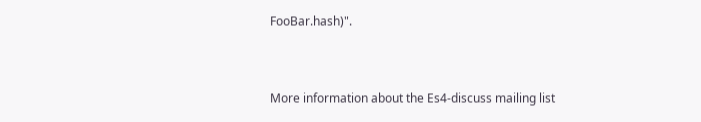FooBar.hash)".


More information about the Es4-discuss mailing list